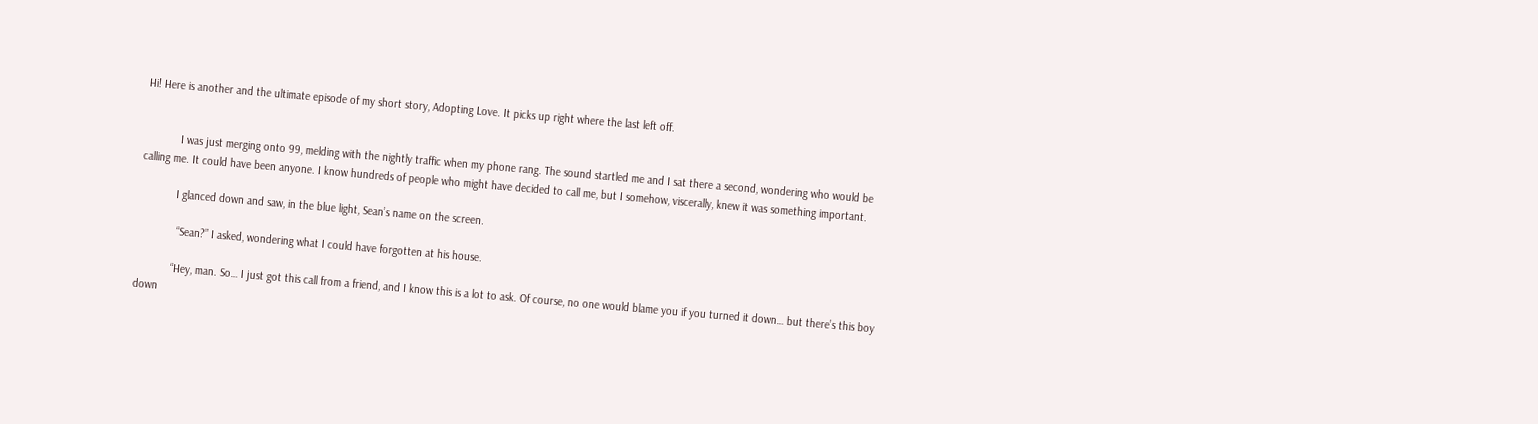Hi! Here is another and the ultimate episode of my short story, Adopting Love. It picks up right where the last left off.


            I was just merging onto 99, melding with the nightly traffic when my phone rang. The sound startled me and I sat there a second, wondering who would be calling me. It could have been anyone. I know hundreds of people who might have decided to call me, but I somehow, viscerally, knew it was something important.

            I glanced down and saw, in the blue light, Sean’s name on the screen.

             “Sean?” I asked, wondering what I could have forgotten at his house.

            “Hey, man. So… I just got this call from a friend, and I know this is a lot to ask. Of course, no one would blame you if you turned it down… but there’s this boy down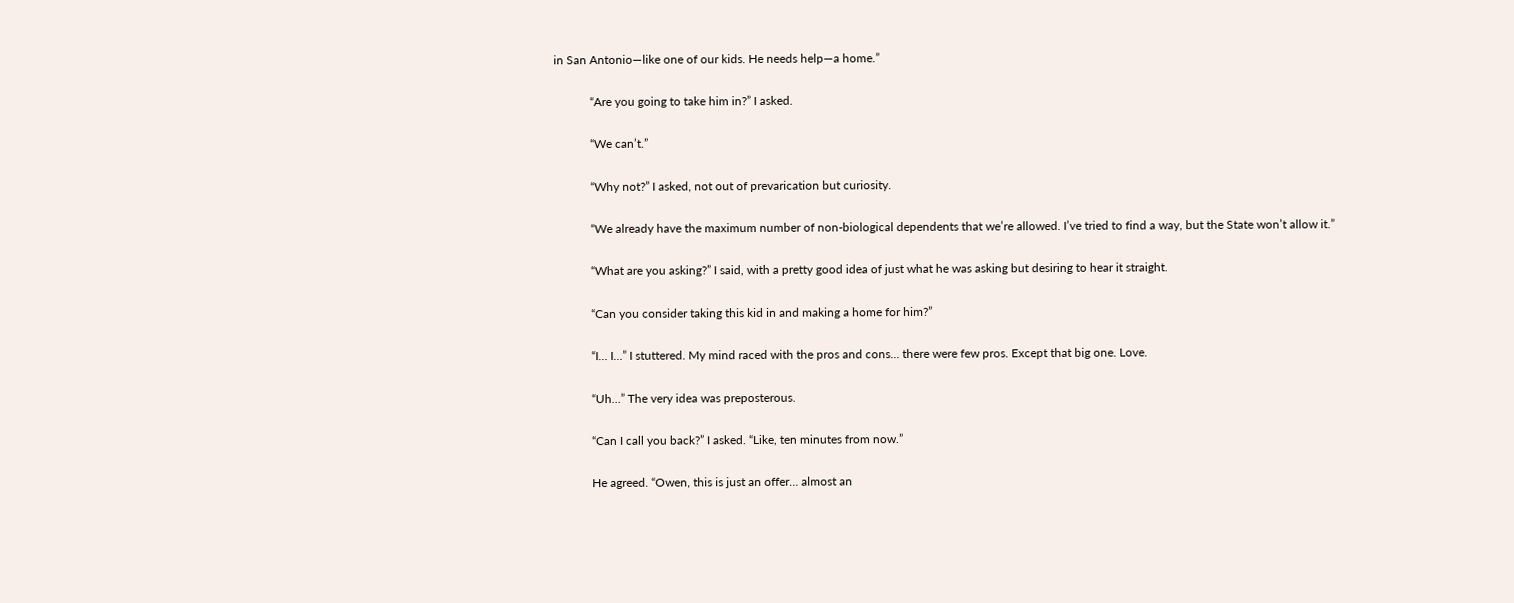in San Antonio—like one of our kids. He needs help—a home.”

            “Are you going to take him in?” I asked.

            “We can’t.”

            “Why not?” I asked, not out of prevarication but curiosity.

            “We already have the maximum number of non-biological dependents that we’re allowed. I’ve tried to find a way, but the State won’t allow it.”

            “What are you asking?” I said, with a pretty good idea of just what he was asking but desiring to hear it straight.

            “Can you consider taking this kid in and making a home for him?”

            “I… I…” I stuttered. My mind raced with the pros and cons… there were few pros. Except that big one. Love.

            “Uh…” The very idea was preposterous.

            “Can I call you back?” I asked. “Like, ten minutes from now.”

            He agreed. “Owen, this is just an offer… almost an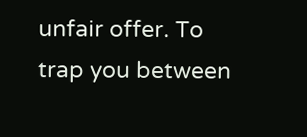unfair offer. To trap you between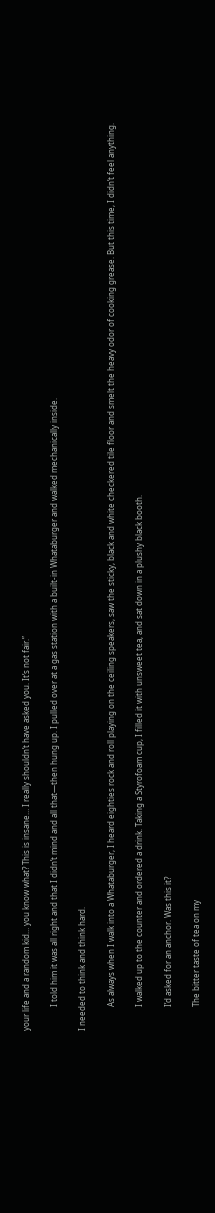your life and a random kid… you know what? This is insane… I really shouldn’t have asked you. It’s not fair.”

            I told him it was all right and that I didn’t mind and all that—then hung up. I pulled over at a gas station with a built-in Whataburger and walked mechanically inside.

I needed to think and think hard.

            As always when I walk into a Whataburger, I heard eighties rock and roll playing on the ceiling speakers, saw the sticky, black and white checkered tile floor and smelt the heavy odor of cooking grease. But this time, I didn’t feel anything.

            I walked up to the counter and ordered a drink. Taking a Styrofoam cup, I filled it with unsweet tea, and sat down in a plushy black booth.

            I’d asked for an anchor. Was this it?

            The bitter taste of tea on my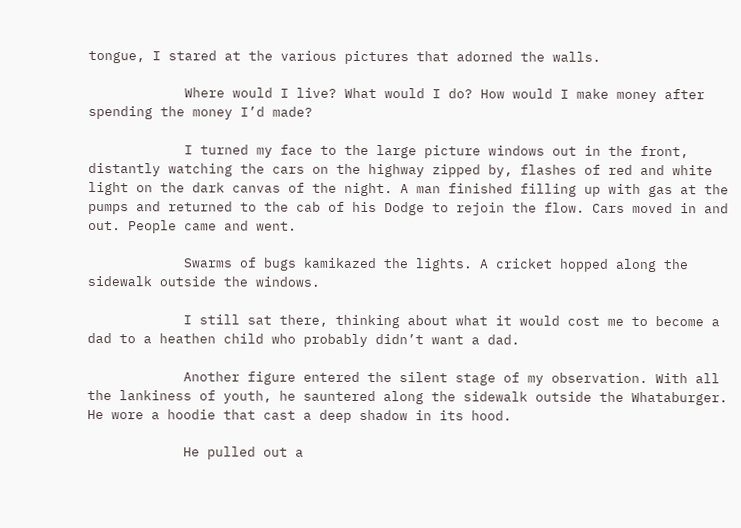tongue, I stared at the various pictures that adorned the walls.

            Where would I live? What would I do? How would I make money after spending the money I’d made?

            I turned my face to the large picture windows out in the front, distantly watching the cars on the highway zipped by, flashes of red and white light on the dark canvas of the night. A man finished filling up with gas at the pumps and returned to the cab of his Dodge to rejoin the flow. Cars moved in and out. People came and went.

            Swarms of bugs kamikazed the lights. A cricket hopped along the sidewalk outside the windows.

            I still sat there, thinking about what it would cost me to become a dad to a heathen child who probably didn’t want a dad.

            Another figure entered the silent stage of my observation. With all the lankiness of youth, he sauntered along the sidewalk outside the Whataburger. He wore a hoodie that cast a deep shadow in its hood.

            He pulled out a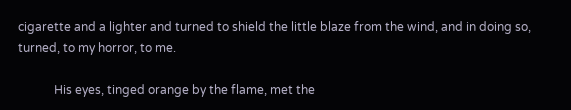cigarette and a lighter and turned to shield the little blaze from the wind, and in doing so, turned, to my horror, to me.

            His eyes, tinged orange by the flame, met the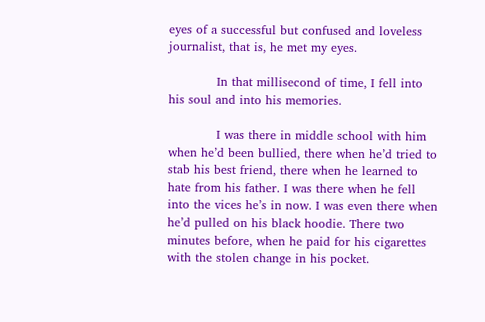eyes of a successful but confused and loveless journalist, that is, he met my eyes.

            In that millisecond of time, I fell into his soul and into his memories.

            I was there in middle school with him when he’d been bullied, there when he’d tried to stab his best friend, there when he learned to hate from his father. I was there when he fell into the vices he’s in now. I was even there when he’d pulled on his black hoodie. There two minutes before, when he paid for his cigarettes with the stolen change in his pocket.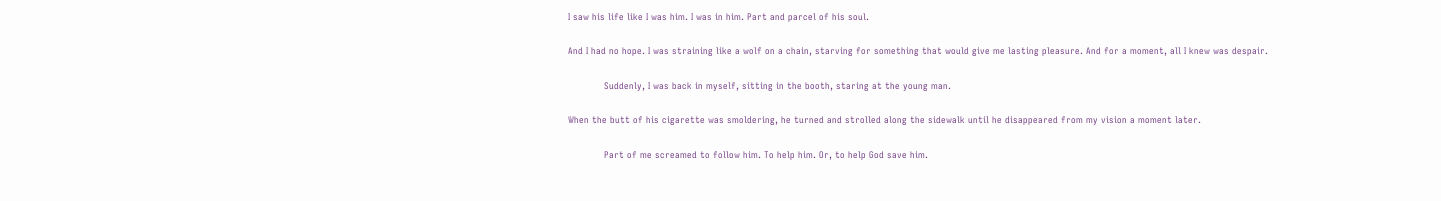I saw his life like I was him. I was in him. Part and parcel of his soul.

And I had no hope. I was straining like a wolf on a chain, starving for something that would give me lasting pleasure. And for a moment, all I knew was despair.

            Suddenly, I was back in myself, sitting in the booth, staring at the young man.

When the butt of his cigarette was smoldering, he turned and strolled along the sidewalk until he disappeared from my vision a moment later.

            Part of me screamed to follow him. To help him. Or, to help God save him.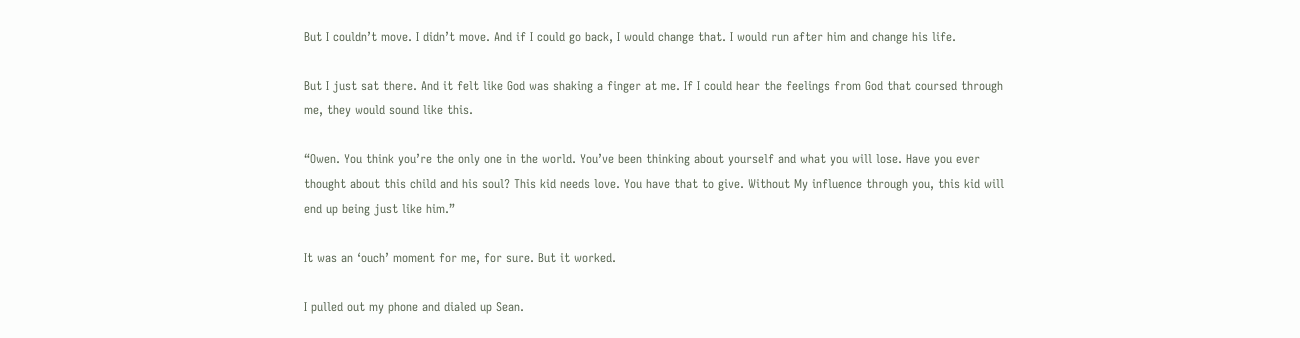But I couldn’t move. I didn’t move. And if I could go back, I would change that. I would run after him and change his life.

But I just sat there. And it felt like God was shaking a finger at me. If I could hear the feelings from God that coursed through me, they would sound like this.

“Owen. You think you’re the only one in the world. You’ve been thinking about yourself and what you will lose. Have you ever thought about this child and his soul? This kid needs love. You have that to give. Without My influence through you, this kid will end up being just like him.”

It was an ‘ouch’ moment for me, for sure. But it worked.

I pulled out my phone and dialed up Sean.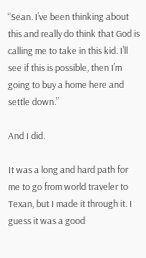“Sean. I’ve been thinking about this and really do think that God is calling me to take in this kid. I’ll see if this is possible, then I’m going to buy a home here and settle down.”

And I did.

It was a long and hard path for me to go from world traveler to Texan, but I made it through it. I guess it was a good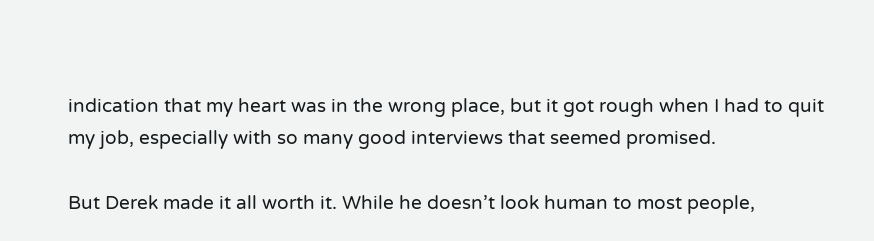indication that my heart was in the wrong place, but it got rough when I had to quit my job, especially with so many good interviews that seemed promised.

But Derek made it all worth it. While he doesn’t look human to most people,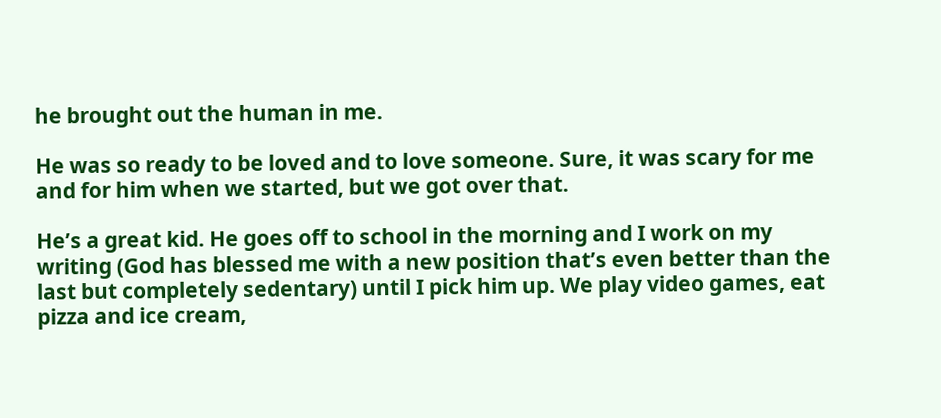he brought out the human in me.

He was so ready to be loved and to love someone. Sure, it was scary for me and for him when we started, but we got over that.

He’s a great kid. He goes off to school in the morning and I work on my writing (God has blessed me with a new position that’s even better than the last but completely sedentary) until I pick him up. We play video games, eat pizza and ice cream,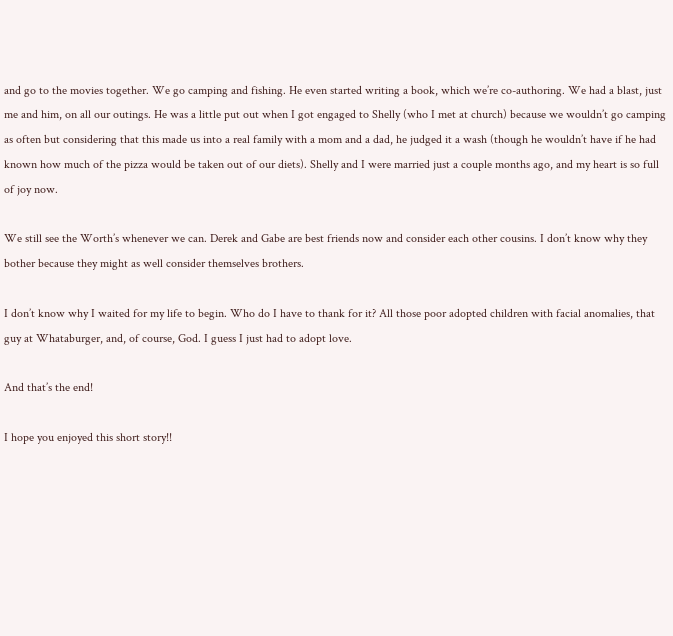and go to the movies together. We go camping and fishing. He even started writing a book, which we’re co-authoring. We had a blast, just me and him, on all our outings. He was a little put out when I got engaged to Shelly (who I met at church) because we wouldn’t go camping as often but considering that this made us into a real family with a mom and a dad, he judged it a wash (though he wouldn’t have if he had known how much of the pizza would be taken out of our diets). Shelly and I were married just a couple months ago, and my heart is so full of joy now.

We still see the Worth’s whenever we can. Derek and Gabe are best friends now and consider each other cousins. I don’t know why they bother because they might as well consider themselves brothers.

I don’t know why I waited for my life to begin. Who do I have to thank for it? All those poor adopted children with facial anomalies, that guy at Whataburger, and, of course, God. I guess I just had to adopt love.

And that’s the end!

I hope you enjoyed this short story!!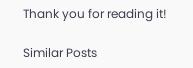Thank you for reading it!

Similar Posts